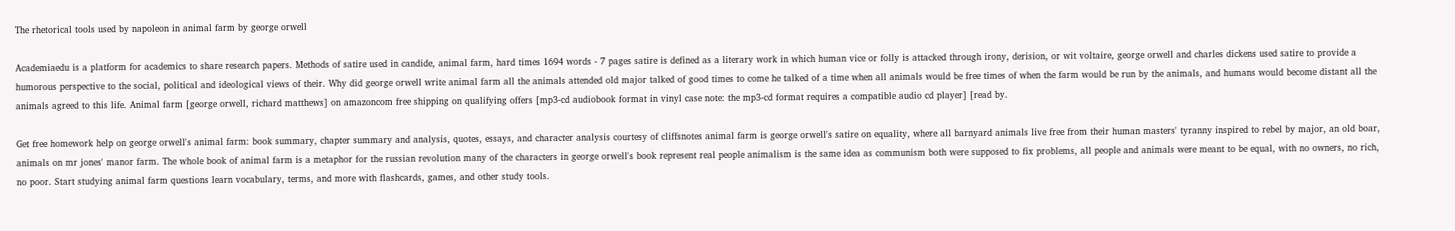The rhetorical tools used by napoleon in animal farm by george orwell

Academiaedu is a platform for academics to share research papers. Methods of satire used in candide, animal farm, hard times 1694 words - 7 pages satire is defined as a literary work in which human vice or folly is attacked through irony, derision, or wit voltaire, george orwell and charles dickens used satire to provide a humorous perspective to the social, political and ideological views of their. Why did george orwell write animal farm all the animals attended old major talked of good times to come he talked of a time when all animals would be free times of when the farm would be run by the animals, and humans would become distant all the animals agreed to this life. Animal farm [george orwell, richard matthews] on amazoncom free shipping on qualifying offers [mp3-cd audiobook format in vinyl case note: the mp3-cd format requires a compatible audio cd player] [read by.

Get free homework help on george orwell's animal farm: book summary, chapter summary and analysis, quotes, essays, and character analysis courtesy of cliffsnotes animal farm is george orwell's satire on equality, where all barnyard animals live free from their human masters' tyranny inspired to rebel by major, an old boar, animals on mr jones' manor farm. The whole book of animal farm is a metaphor for the russian revolution many of the characters in george orwell's book represent real people animalism is the same idea as communism both were supposed to fix problems, all people and animals were meant to be equal, with no owners, no rich, no poor. Start studying animal farm questions learn vocabulary, terms, and more with flashcards, games, and other study tools.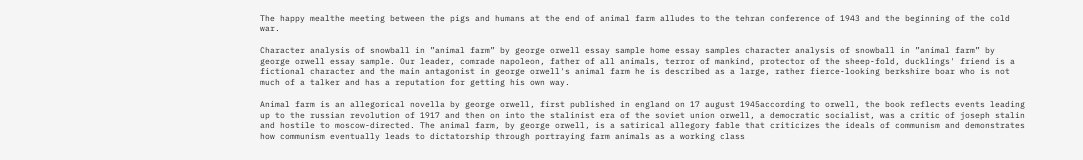The happy mealthe meeting between the pigs and humans at the end of animal farm alludes to the tehran conference of 1943 and the beginning of the cold war.

Character analysis of snowball in ”animal farm” by george orwell essay sample home essay samples character analysis of snowball in ”animal farm” by george orwell essay sample. Our leader, comrade napoleon, father of all animals, terror of mankind, protector of the sheep-fold, ducklings' friend is a fictional character and the main antagonist in george orwell's animal farm he is described as a large, rather fierce-looking berkshire boar who is not much of a talker and has a reputation for getting his own way.

Animal farm is an allegorical novella by george orwell, first published in england on 17 august 1945according to orwell, the book reflects events leading up to the russian revolution of 1917 and then on into the stalinist era of the soviet union orwell, a democratic socialist, was a critic of joseph stalin and hostile to moscow-directed. The animal farm, by george orwell, is a satirical allegory fable that criticizes the ideals of communism and demonstrates how communism eventually leads to dictatorship through portraying farm animals as a working class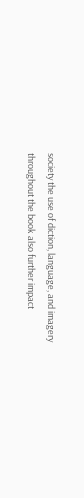society the use of diction, language, and imagery throughout the book also further impact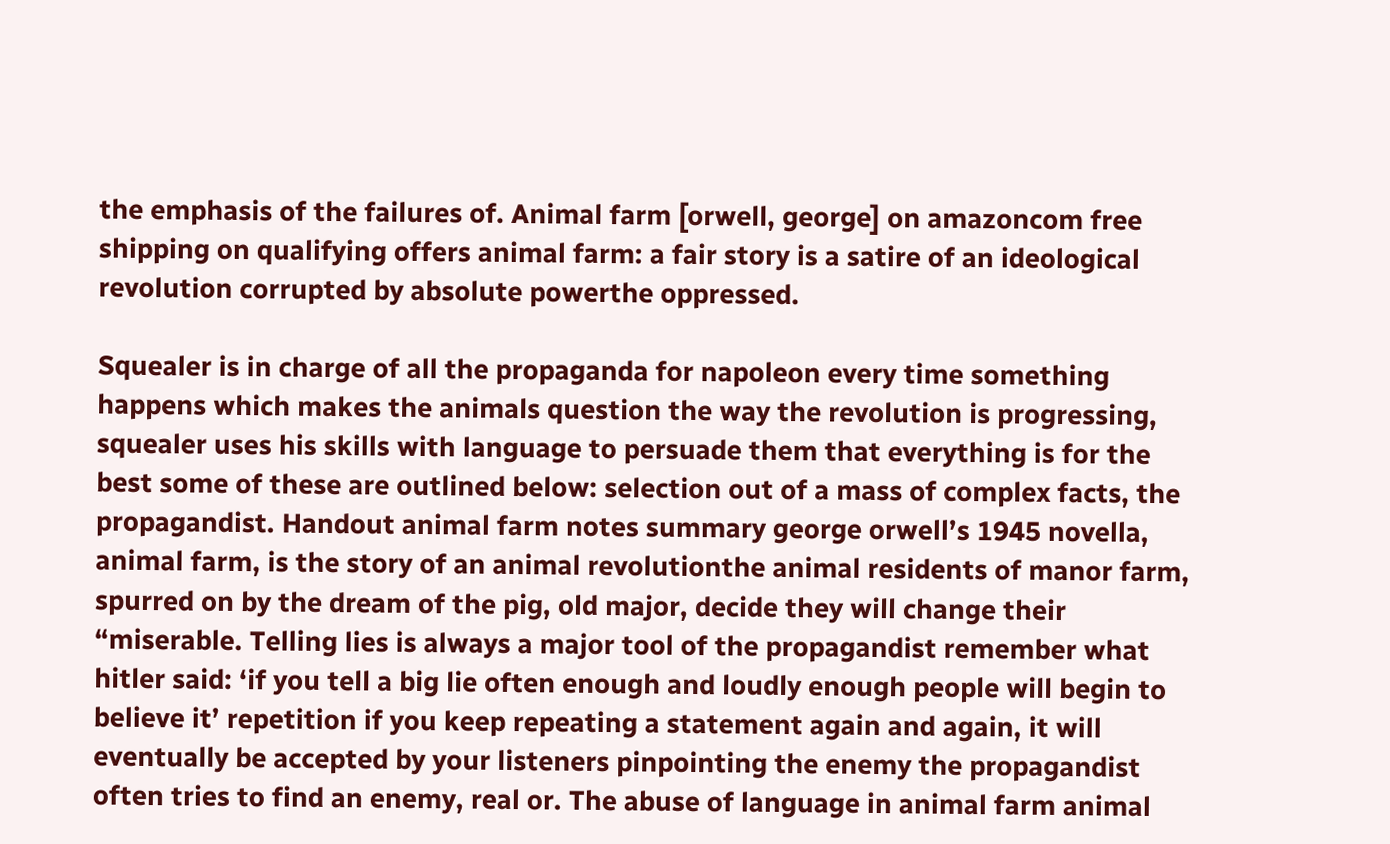the emphasis of the failures of. Animal farm [orwell, george] on amazoncom free shipping on qualifying offers animal farm: a fair story is a satire of an ideological revolution corrupted by absolute powerthe oppressed.

Squealer is in charge of all the propaganda for napoleon every time something happens which makes the animals question the way the revolution is progressing, squealer uses his skills with language to persuade them that everything is for the best some of these are outlined below: selection out of a mass of complex facts, the propagandist. Handout animal farm notes summary george orwell’s 1945 novella, animal farm, is the story of an animal revolutionthe animal residents of manor farm, spurred on by the dream of the pig, old major, decide they will change their “miserable. Telling lies is always a major tool of the propagandist remember what hitler said: ‘if you tell a big lie often enough and loudly enough people will begin to believe it’ repetition if you keep repeating a statement again and again, it will eventually be accepted by your listeners pinpointing the enemy the propagandist often tries to find an enemy, real or. The abuse of language in animal farm animal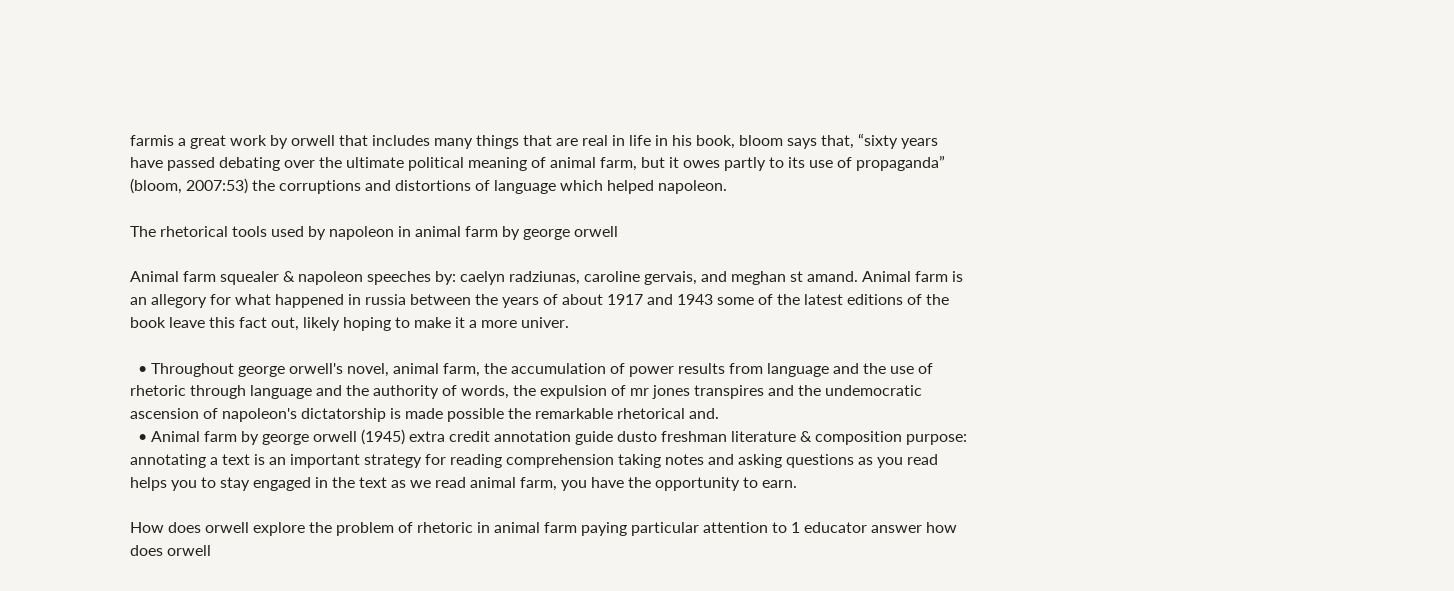farmis a great work by orwell that includes many things that are real in life in his book, bloom says that, “sixty years have passed debating over the ultimate political meaning of animal farm, but it owes partly to its use of propaganda” (bloom, 2007:53) the corruptions and distortions of language which helped napoleon.

The rhetorical tools used by napoleon in animal farm by george orwell

Animal farm squealer & napoleon speeches by: caelyn radziunas, caroline gervais, and meghan st amand. Animal farm is an allegory for what happened in russia between the years of about 1917 and 1943 some of the latest editions of the book leave this fact out, likely hoping to make it a more univer.

  • Throughout george orwell's novel, animal farm, the accumulation of power results from language and the use of rhetoric through language and the authority of words, the expulsion of mr jones transpires and the undemocratic ascension of napoleon's dictatorship is made possible the remarkable rhetorical and.
  • Animal farm by george orwell (1945) extra credit annotation guide dusto freshman literature & composition purpose: annotating a text is an important strategy for reading comprehension taking notes and asking questions as you read helps you to stay engaged in the text as we read animal farm, you have the opportunity to earn.

How does orwell explore the problem of rhetoric in animal farm paying particular attention to 1 educator answer how does orwell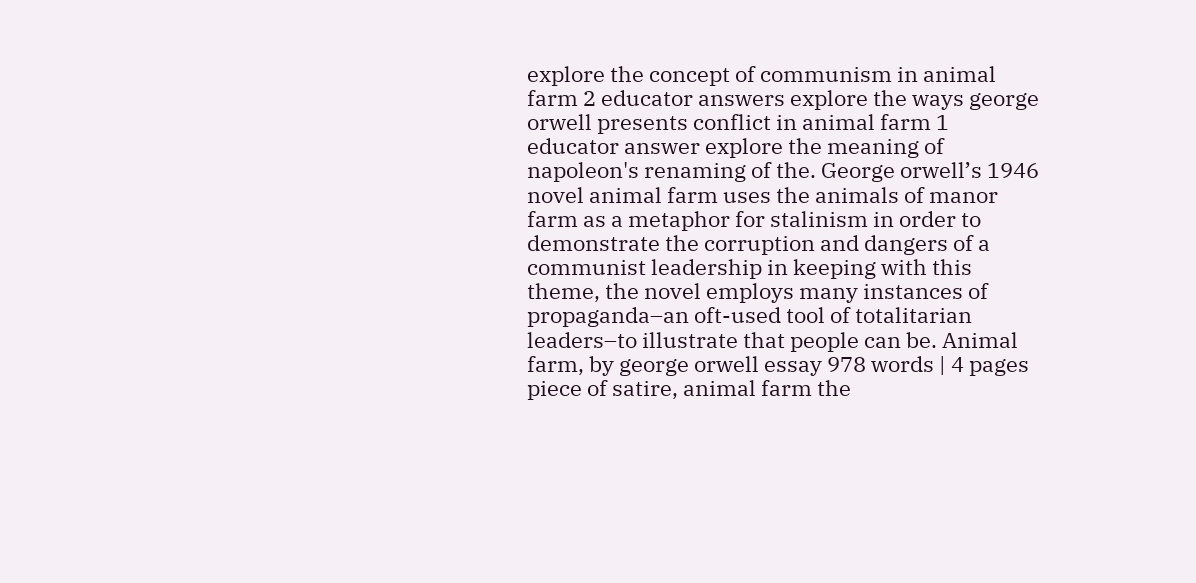explore the concept of communism in animal farm 2 educator answers explore the ways george orwell presents conflict in animal farm 1 educator answer explore the meaning of napoleon's renaming of the. George orwell’s 1946 novel animal farm uses the animals of manor farm as a metaphor for stalinism in order to demonstrate the corruption and dangers of a communist leadership in keeping with this theme, the novel employs many instances of propaganda–an oft-used tool of totalitarian leaders–to illustrate that people can be. Animal farm, by george orwell essay 978 words | 4 pages piece of satire, animal farm the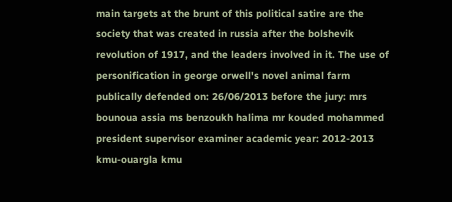main targets at the brunt of this political satire are the society that was created in russia after the bolshevik revolution of 1917, and the leaders involved in it. The use of personification in george orwell's novel animal farm publically defended on: 26/06/2013 before the jury: mrs bounoua assia ms benzoukh halima mr kouded mohammed president supervisor examiner academic year: 2012-2013 kmu-ouargla kmu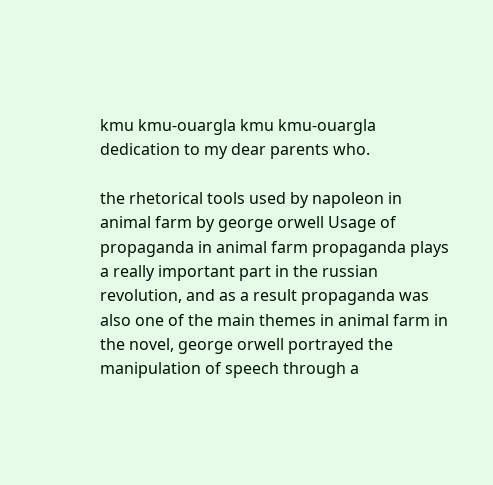kmu kmu-ouargla kmu kmu-ouargla dedication to my dear parents who.

the rhetorical tools used by napoleon in animal farm by george orwell Usage of propaganda in animal farm propaganda plays a really important part in the russian revolution, and as a result propaganda was also one of the main themes in animal farm in the novel, george orwell portrayed the manipulation of speech through a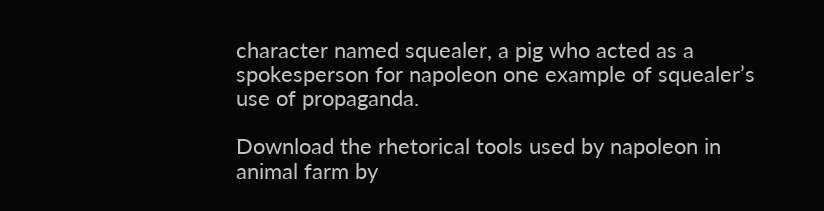character named squealer, a pig who acted as a spokesperson for napoleon one example of squealer’s use of propaganda.

Download the rhetorical tools used by napoleon in animal farm by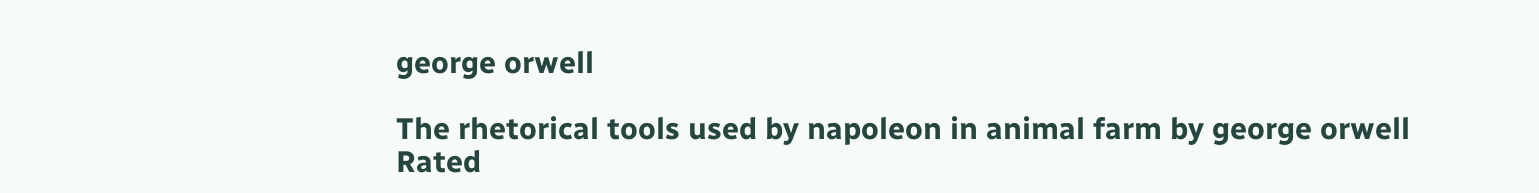george orwell

The rhetorical tools used by napoleon in animal farm by george orwell
Rated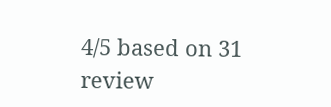4/5 based on 31 review